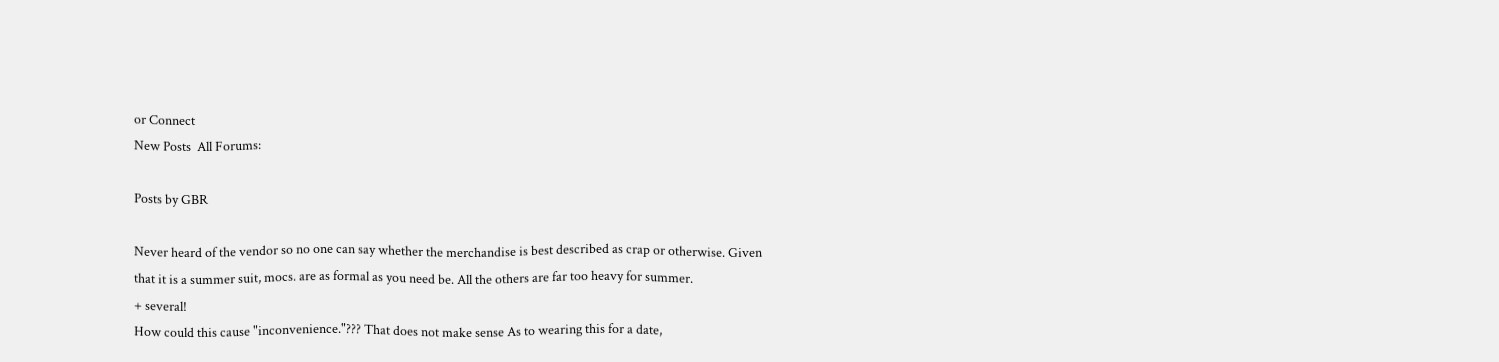or Connect
New Posts  All Forums:

Posts by GBR

Never heard of the vendor so no one can say whether the merchandise is best described as crap or otherwise. Given that it is a summer suit, mocs. are as formal as you need be. All the others are far too heavy for summer.
+ several!
How could this cause "inconvenience."??? That does not make sense As to wearing this for a date,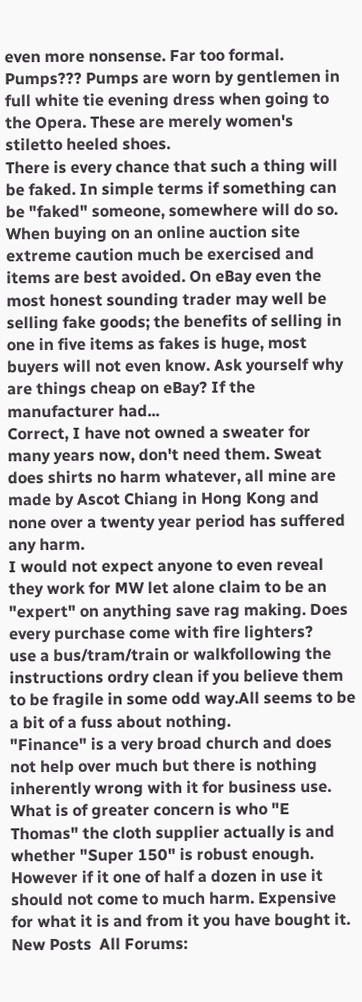even more nonsense. Far too formal.
Pumps??? Pumps are worn by gentlemen in full white tie evening dress when going to the Opera. These are merely women's stiletto heeled shoes.
There is every chance that such a thing will be faked. In simple terms if something can be "faked" someone, somewhere will do so. When buying on an online auction site extreme caution much be exercised and items are best avoided. On eBay even the most honest sounding trader may well be selling fake goods; the benefits of selling in one in five items as fakes is huge, most buyers will not even know. Ask yourself why are things cheap on eBay? If the manufacturer had...
Correct, I have not owned a sweater for many years now, don't need them. Sweat does shirts no harm whatever, all mine are made by Ascot Chiang in Hong Kong and none over a twenty year period has suffered any harm.
I would not expect anyone to even reveal they work for MW let alone claim to be an "expert" on anything save rag making. Does every purchase come with fire lighters?
use a bus/tram/train or walkfollowing the instructions ordry clean if you believe them to be fragile in some odd way.All seems to be a bit of a fuss about nothing.
"Finance" is a very broad church and does not help over much but there is nothing inherently wrong with it for business use. What is of greater concern is who "E Thomas" the cloth supplier actually is and whether "Super 150" is robust enough. However if it one of half a dozen in use it should not come to much harm. Expensive for what it is and from it you have bought it.
New Posts  All Forums: